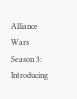Alliance Wars Season 3: Introducing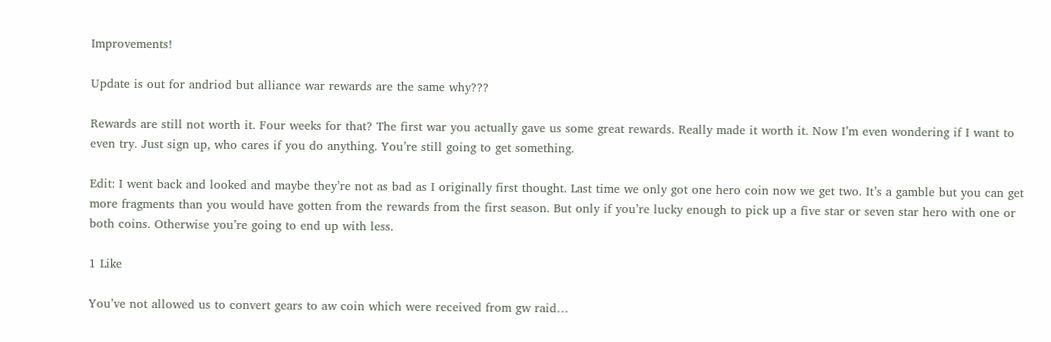Improvements!

Update is out for andriod but alliance war rewards are the same why???

Rewards are still not worth it. Four weeks for that? The first war you actually gave us some great rewards. Really made it worth it. Now I’m even wondering if I want to even try. Just sign up, who cares if you do anything. You’re still going to get something.

Edit: I went back and looked and maybe they’re not as bad as I originally first thought. Last time we only got one hero coin now we get two. It’s a gamble but you can get more fragments than you would have gotten from the rewards from the first season. But only if you’re lucky enough to pick up a five star or seven star hero with one or both coins. Otherwise you’re going to end up with less.

1 Like

You’ve not allowed us to convert gears to aw coin which were received from gw raid…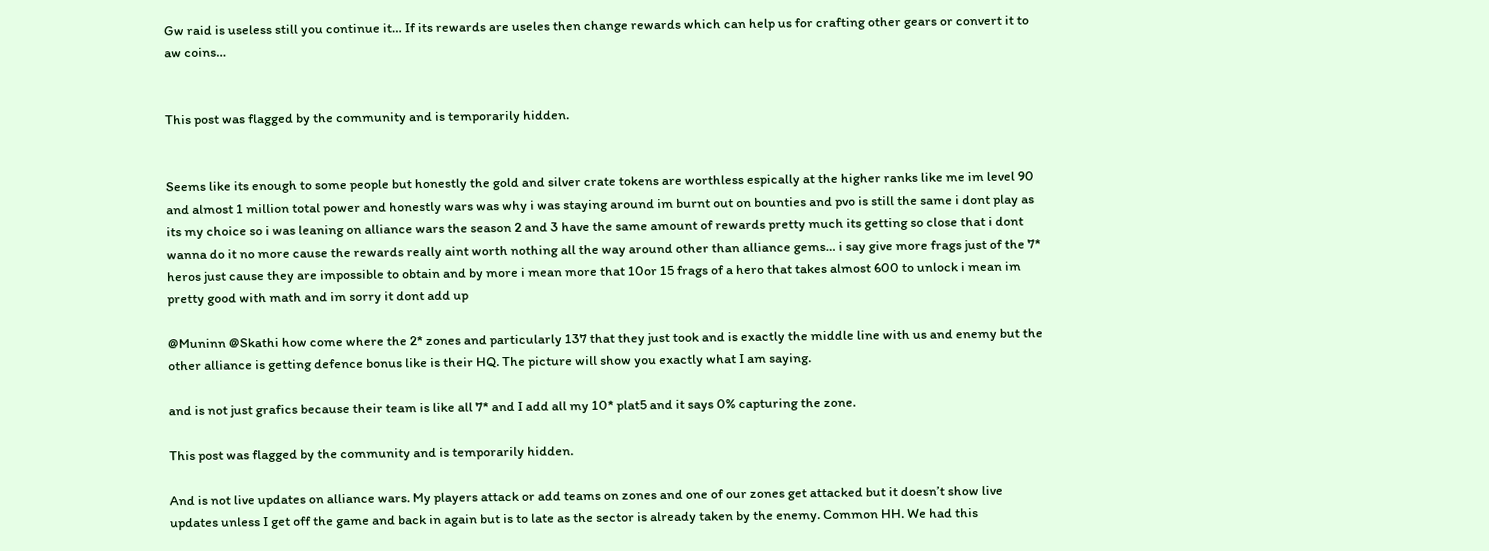Gw raid is useless still you continue it… If its rewards are useles then change rewards which can help us for crafting other gears or convert it to aw coins…


This post was flagged by the community and is temporarily hidden.


Seems like its enough to some people but honestly the gold and silver crate tokens are worthless espically at the higher ranks like me im level 90 and almost 1 million total power and honestly wars was why i was staying around im burnt out on bounties and pvo is still the same i dont play as its my choice so i was leaning on alliance wars the season 2 and 3 have the same amount of rewards pretty much its getting so close that i dont wanna do it no more cause the rewards really aint worth nothing all the way around other than alliance gems… i say give more frags just of the 7* heros just cause they are impossible to obtain and by more i mean more that 10or 15 frags of a hero that takes almost 600 to unlock i mean im pretty good with math and im sorry it dont add up

@Muninn @Skathi how come where the 2* zones and particularly 137 that they just took and is exactly the middle line with us and enemy but the other alliance is getting defence bonus like is their HQ. The picture will show you exactly what I am saying.

and is not just grafics because their team is like all 7* and I add all my 10* plat5 and it says 0% capturing the zone.

This post was flagged by the community and is temporarily hidden.

And is not live updates on alliance wars. My players attack or add teams on zones and one of our zones get attacked but it doesn’t show live updates unless I get off the game and back in again but is to late as the sector is already taken by the enemy. Common HH. We had this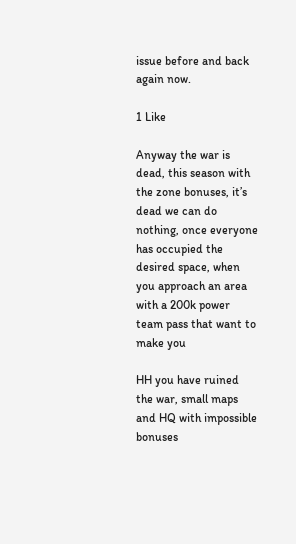issue before and back again now.

1 Like

Anyway the war is dead, this season with the zone bonuses, it’s dead we can do nothing, once everyone has occupied the desired space, when you approach an area with a 200k power team pass that want to make you

HH you have ruined the war, small maps and HQ with impossible bonuses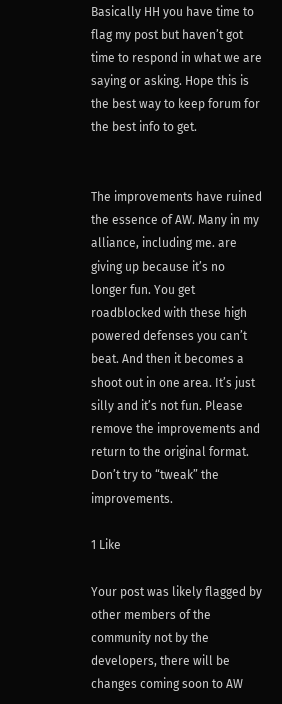Basically HH you have time to flag my post but haven’t got time to respond in what we are saying or asking. Hope this is the best way to keep forum for the best info to get.


The improvements have ruined the essence of AW. Many in my alliance, including me. are giving up because it’s no longer fun. You get roadblocked with these high powered defenses you can’t beat. And then it becomes a shoot out in one area. It’s just silly and it’s not fun. Please remove the improvements and return to the original format. Don’t try to “tweak” the improvements.

1 Like

Your post was likely flagged by other members of the community not by the developers, there will be changes coming soon to AW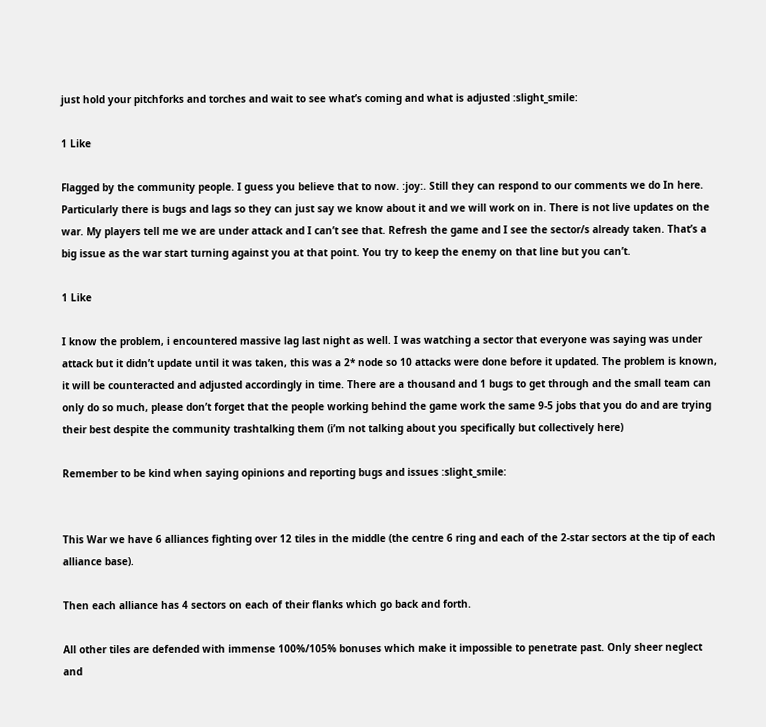just hold your pitchforks and torches and wait to see what’s coming and what is adjusted :slight_smile:

1 Like

Flagged by the community people. I guess you believe that to now. :joy:. Still they can respond to our comments we do In here. Particularly there is bugs and lags so they can just say we know about it and we will work on in. There is not live updates on the war. My players tell me we are under attack and I can’t see that. Refresh the game and I see the sector/s already taken. That’s a big issue as the war start turning against you at that point. You try to keep the enemy on that line but you can’t.

1 Like

I know the problem, i encountered massive lag last night as well. I was watching a sector that everyone was saying was under attack but it didn’t update until it was taken, this was a 2* node so 10 attacks were done before it updated. The problem is known, it will be counteracted and adjusted accordingly in time. There are a thousand and 1 bugs to get through and the small team can only do so much, please don’t forget that the people working behind the game work the same 9-5 jobs that you do and are trying their best despite the community trashtalking them (i’m not talking about you specifically but collectively here)

Remember to be kind when saying opinions and reporting bugs and issues :slight_smile:


This War we have 6 alliances fighting over 12 tiles in the middle (the centre 6 ring and each of the 2-star sectors at the tip of each alliance base).

Then each alliance has 4 sectors on each of their flanks which go back and forth.

All other tiles are defended with immense 100%/105% bonuses which make it impossible to penetrate past. Only sheer neglect and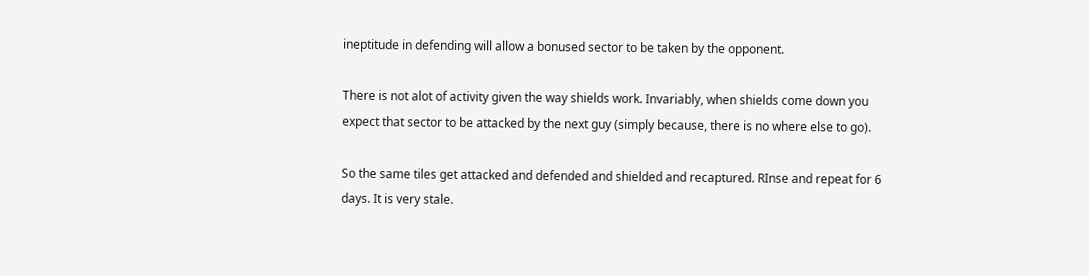ineptitude in defending will allow a bonused sector to be taken by the opponent.

There is not alot of activity given the way shields work. Invariably, when shields come down you expect that sector to be attacked by the next guy (simply because, there is no where else to go).

So the same tiles get attacked and defended and shielded and recaptured. RInse and repeat for 6 days. It is very stale.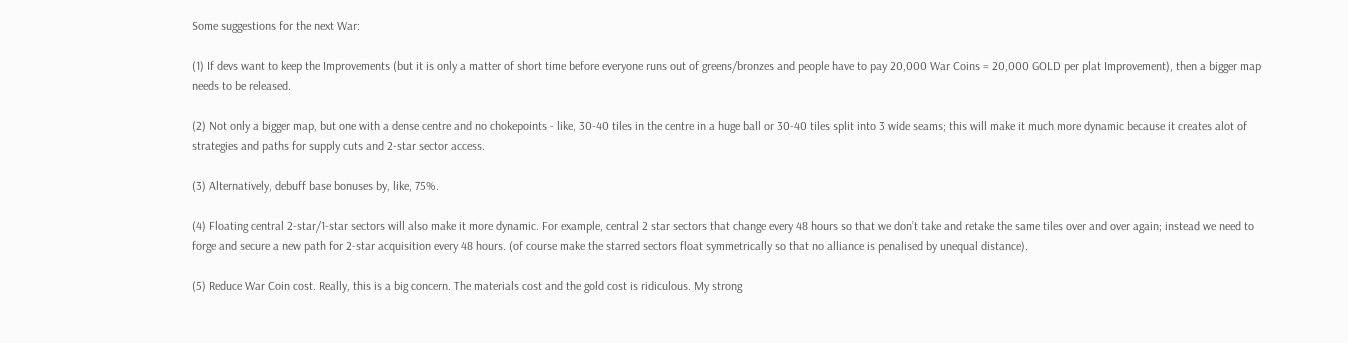Some suggestions for the next War:

(1) If devs want to keep the Improvements (but it is only a matter of short time before everyone runs out of greens/bronzes and people have to pay 20,000 War Coins = 20,000 GOLD per plat Improvement), then a bigger map needs to be released.

(2) Not only a bigger map, but one with a dense centre and no chokepoints - like, 30-40 tiles in the centre in a huge ball or 30-40 tiles split into 3 wide seams; this will make it much more dynamic because it creates alot of strategies and paths for supply cuts and 2-star sector access.

(3) Alternatively, debuff base bonuses by, like, 75%.

(4) Floating central 2-star/1-star sectors will also make it more dynamic. For example, central 2 star sectors that change every 48 hours so that we don’t take and retake the same tiles over and over again; instead we need to forge and secure a new path for 2-star acquisition every 48 hours. (of course make the starred sectors float symmetrically so that no alliance is penalised by unequal distance).

(5) Reduce War Coin cost. Really, this is a big concern. The materials cost and the gold cost is ridiculous. My strong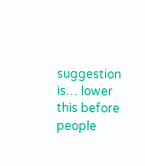suggestion is… lower this before people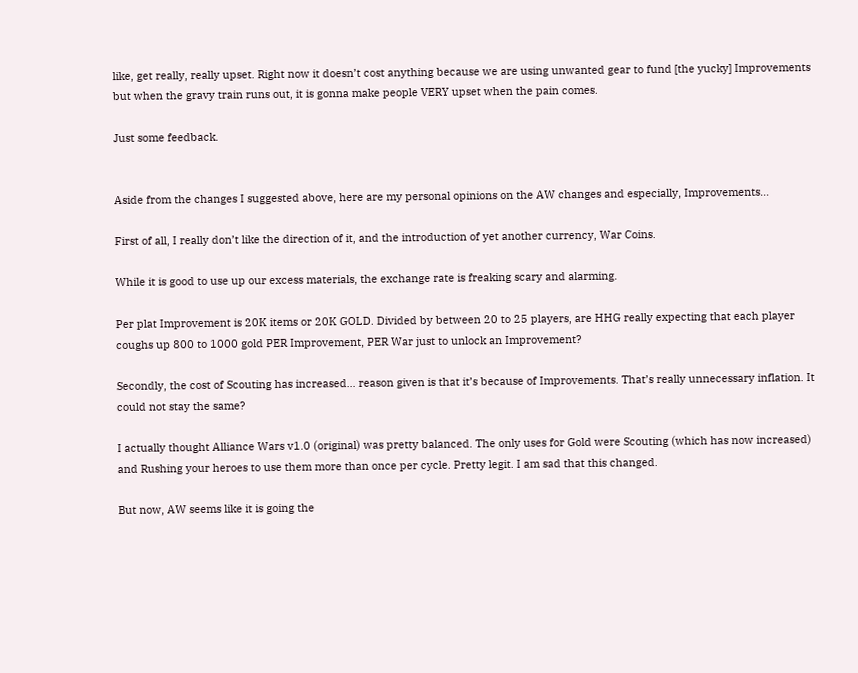like, get really, really upset. Right now it doesn’t cost anything because we are using unwanted gear to fund [the yucky] Improvements but when the gravy train runs out, it is gonna make people VERY upset when the pain comes.

Just some feedback.


Aside from the changes I suggested above, here are my personal opinions on the AW changes and especially, Improvements…

First of all, I really don’t like the direction of it, and the introduction of yet another currency, War Coins.

While it is good to use up our excess materials, the exchange rate is freaking scary and alarming.

Per plat Improvement is 20K items or 20K GOLD. Divided by between 20 to 25 players, are HHG really expecting that each player coughs up 800 to 1000 gold PER Improvement, PER War just to unlock an Improvement?

Secondly, the cost of Scouting has increased… reason given is that it’s because of Improvements. That’s really unnecessary inflation. It could not stay the same?

I actually thought Alliance Wars v1.0 (original) was pretty balanced. The only uses for Gold were Scouting (which has now increased) and Rushing your heroes to use them more than once per cycle. Pretty legit. I am sad that this changed.

But now, AW seems like it is going the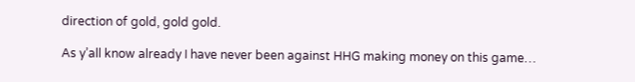direction of gold, gold gold.

As y’all know already I have never been against HHG making money on this game…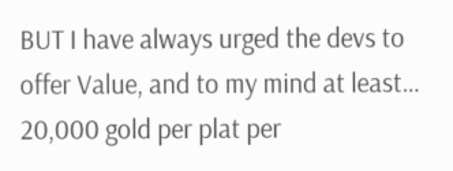BUT I have always urged the devs to offer Value, and to my mind at least… 20,000 gold per plat per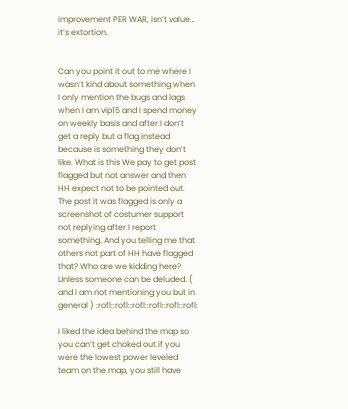improvement PER WAR, isn’t value… it’s extortion.


Can you point it out to me where I wasn’t kind about something when I only mention the bugs and lags when I am vip15 and I spend money on weekly basis and after I don’t get a reply but a flag instead because is something they don’t like. What is this We pay to get post flagged but not answer and then HH expect not to be pointed out. The post it was flagged is only a screenshot of costumer support not replying after I report something. And you telling me that others not part of HH have flagged that? Who are we kidding here? Unless someone can be deluded. ( and I am not mentioning you but in general ) :rofl::rofl::rofl::rofl::rofl::rofl:

I liked the idea behind the map so you can’t get choked out if you were the lowest power leveled team on the map, you still have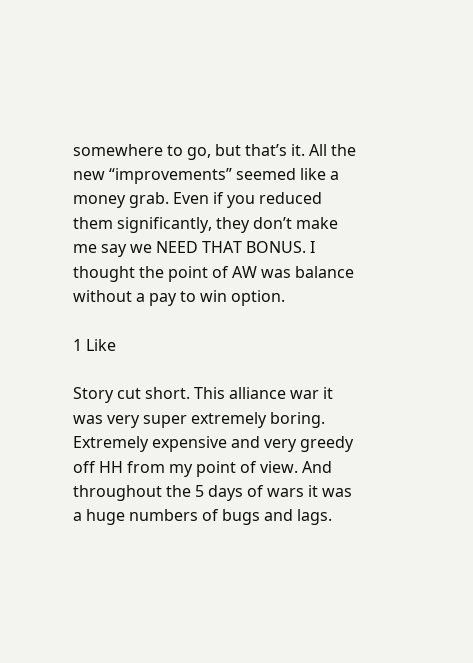somewhere to go, but that’s it. All the new “improvements” seemed like a money grab. Even if you reduced them significantly, they don’t make me say we NEED THAT BONUS. I thought the point of AW was balance without a pay to win option.

1 Like

Story cut short. This alliance war it was very super extremely boring. Extremely expensive and very greedy off HH from my point of view. And throughout the 5 days of wars it was a huge numbers of bugs and lags.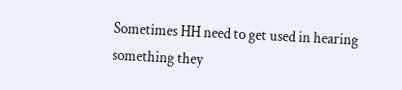Sometimes HH need to get used in hearing something they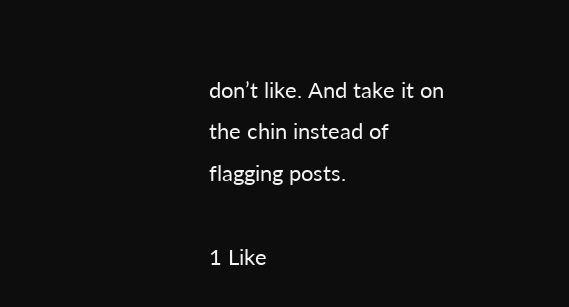don’t like. And take it on the chin instead of flagging posts.

1 Like